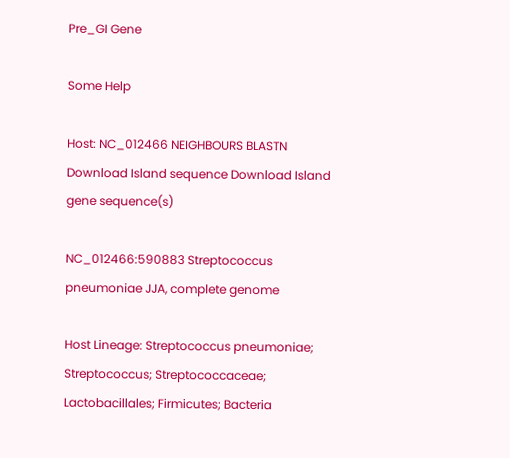Pre_GI Gene

Some Help

Host: NC_012466 NEIGHBOURS BLASTN Download Island sequence Download Island gene sequence(s)

NC_012466:590883 Streptococcus pneumoniae JJA, complete genome

Host Lineage: Streptococcus pneumoniae; Streptococcus; Streptococcaceae; Lactobacillales; Firmicutes; Bacteria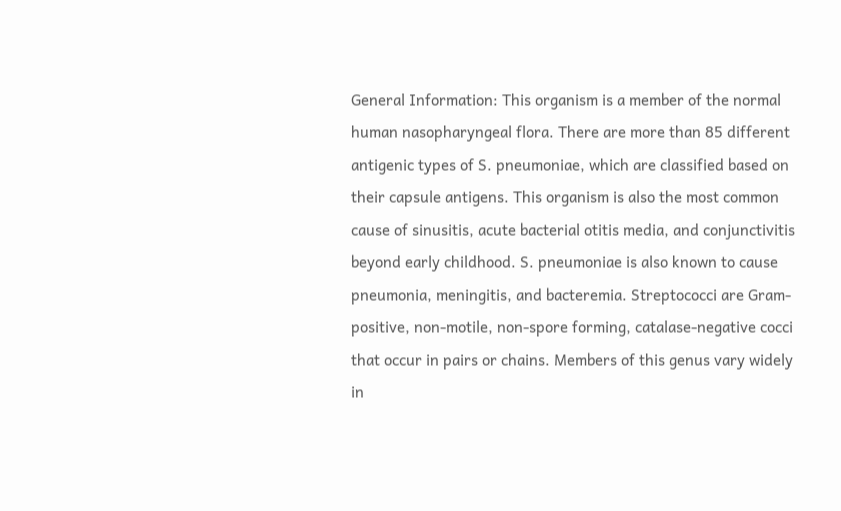General Information: This organism is a member of the normal human nasopharyngeal flora. There are more than 85 different antigenic types of S. pneumoniae, which are classified based on their capsule antigens. This organism is also the most common cause of sinusitis, acute bacterial otitis media, and conjunctivitis beyond early childhood. S. pneumoniae is also known to cause pneumonia, meningitis, and bacteremia. Streptococci are Gram-positive, non-motile, non-spore forming, catalase-negative cocci that occur in pairs or chains. Members of this genus vary widely in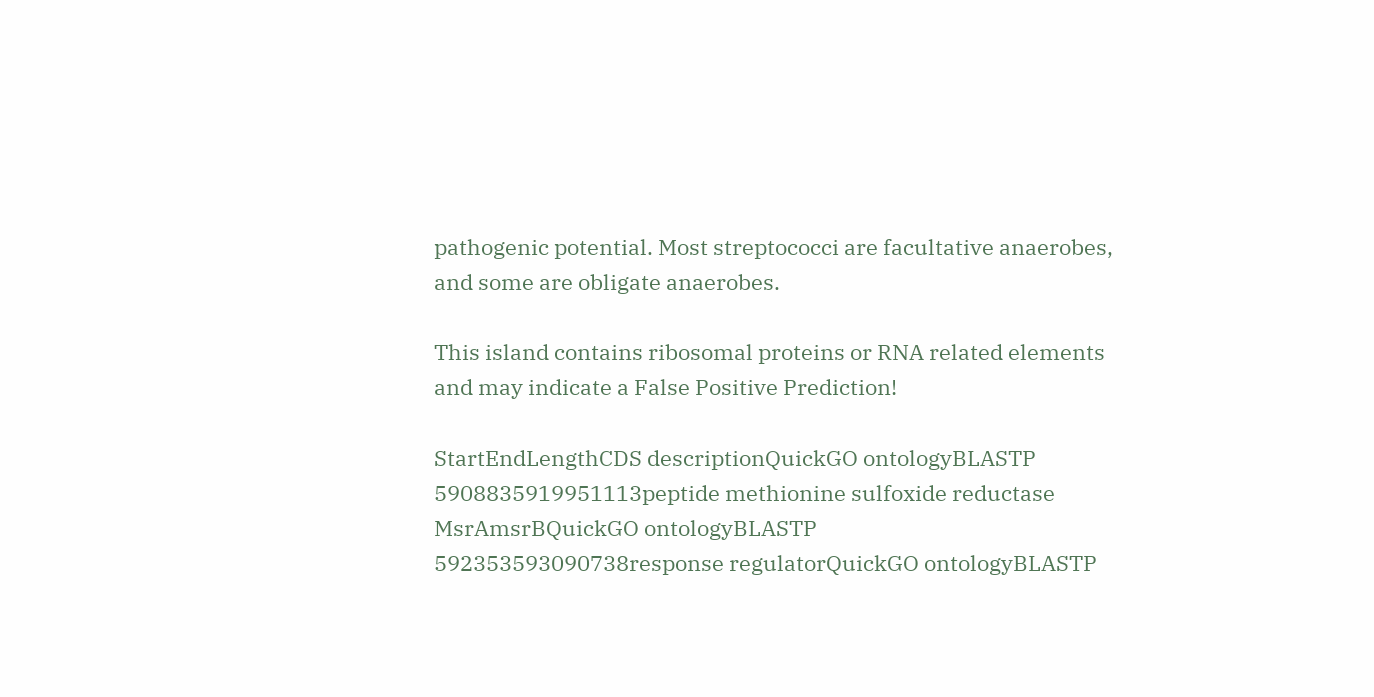pathogenic potential. Most streptococci are facultative anaerobes, and some are obligate anaerobes.

This island contains ribosomal proteins or RNA related elements and may indicate a False Positive Prediction!

StartEndLengthCDS descriptionQuickGO ontologyBLASTP
5908835919951113peptide methionine sulfoxide reductase MsrAmsrBQuickGO ontologyBLASTP
592353593090738response regulatorQuickGO ontologyBLASTP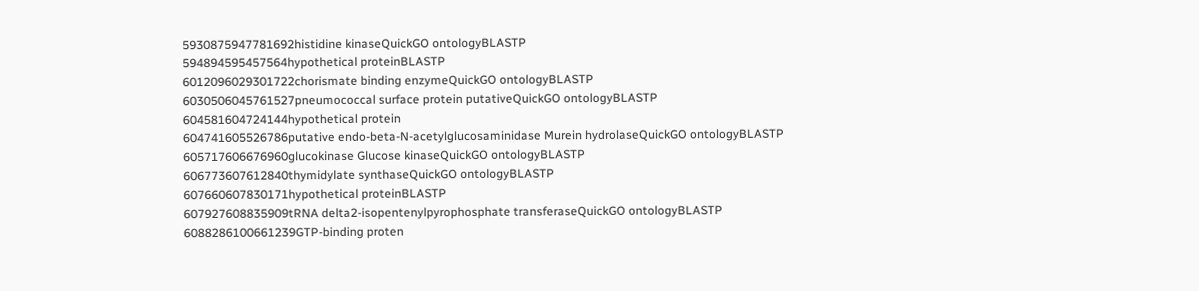5930875947781692histidine kinaseQuickGO ontologyBLASTP
594894595457564hypothetical proteinBLASTP
6012096029301722chorismate binding enzymeQuickGO ontologyBLASTP
6030506045761527pneumococcal surface protein putativeQuickGO ontologyBLASTP
604581604724144hypothetical protein
604741605526786putative endo-beta-N-acetylglucosaminidase Murein hydrolaseQuickGO ontologyBLASTP
605717606676960glucokinase Glucose kinaseQuickGO ontologyBLASTP
606773607612840thymidylate synthaseQuickGO ontologyBLASTP
607660607830171hypothetical proteinBLASTP
607927608835909tRNA delta2-isopentenylpyrophosphate transferaseQuickGO ontologyBLASTP
6088286100661239GTP-binding proten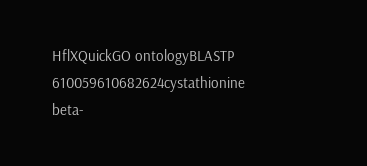HflXQuickGO ontologyBLASTP
610059610682624cystathionine beta-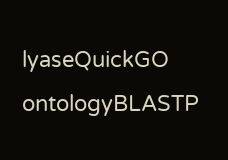lyaseQuickGO ontologyBLASTP